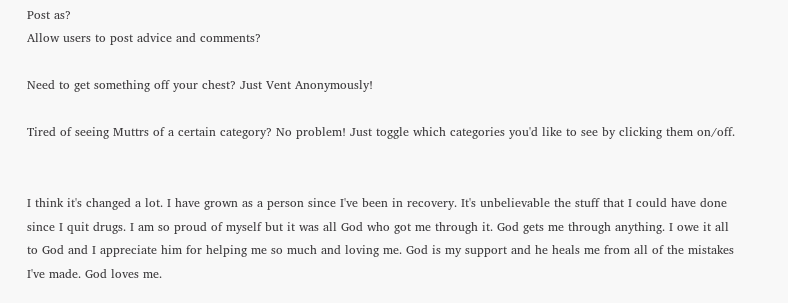Post as?
Allow users to post advice and comments?

Need to get something off your chest? Just Vent Anonymously!

Tired of seeing Muttrs of a certain category? No problem! Just toggle which categories you'd like to see by clicking them on/off.


I think it's changed a lot. I have grown as a person since I've been in recovery. It's unbelievable the stuff that I could have done since I quit drugs. I am so proud of myself but it was all God who got me through it. God gets me through anything. I owe it all to God and I appreciate him for helping me so much and loving me. God is my support and he heals me from all of the mistakes I've made. God loves me.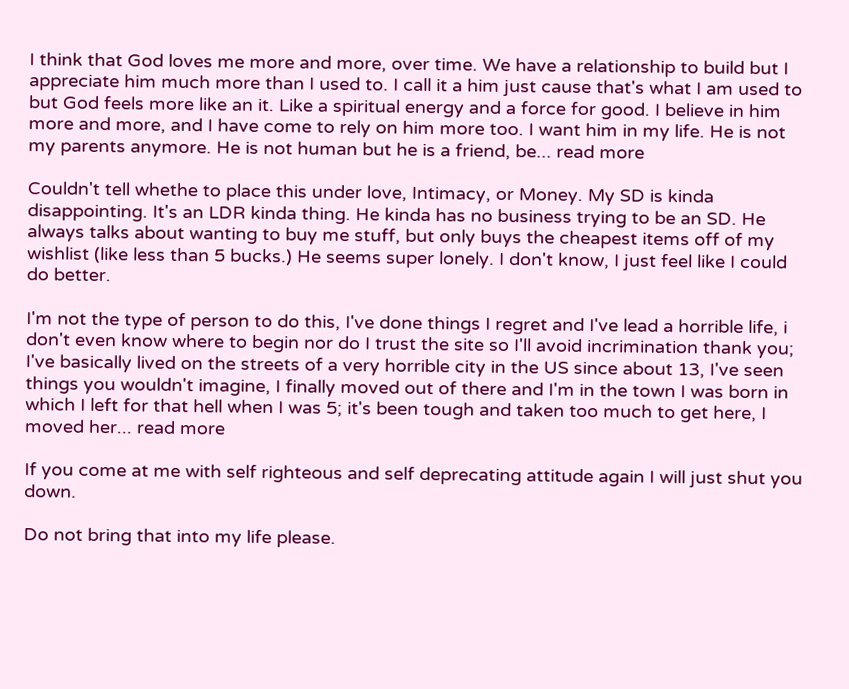I think that God loves me more and more, over time. We have a relationship to build but I appreciate him much more than I used to. I call it a him just cause that's what I am used to but God feels more like an it. Like a spiritual energy and a force for good. I believe in him more and more, and I have come to rely on him more too. I want him in my life. He is not my parents anymore. He is not human but he is a friend, be... read more

Couldn't tell whethe to place this under love, Intimacy, or Money. My SD is kinda disappointing. It's an LDR kinda thing. He kinda has no business trying to be an SD. He always talks about wanting to buy me stuff, but only buys the cheapest items off of my wishlist (like less than 5 bucks.) He seems super lonely. I don't know, I just feel like I could do better.

I'm not the type of person to do this, I've done things I regret and I've lead a horrible life, i don't even know where to begin nor do I trust the site so I'll avoid incrimination thank you; I've basically lived on the streets of a very horrible city in the US since about 13, I've seen things you wouldn't imagine, I finally moved out of there and I'm in the town I was born in which I left for that hell when I was 5; it's been tough and taken too much to get here, I moved her... read more

If you come at me with self righteous and self deprecating attitude again I will just shut you down.

Do not bring that into my life please.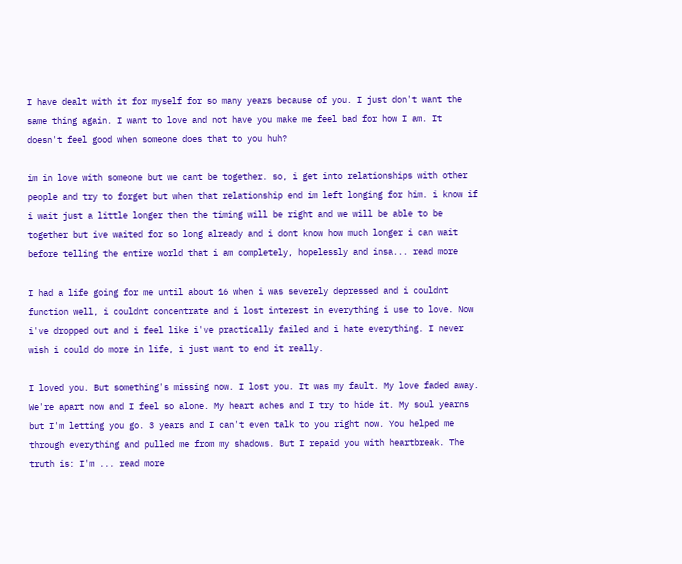I have dealt with it for myself for so many years because of you. I just don't want the same thing again. I want to love and not have you make me feel bad for how I am. It doesn't feel good when someone does that to you huh?

im in love with someone but we cant be together. so, i get into relationships with other people and try to forget but when that relationship end im left longing for him. i know if i wait just a little longer then the timing will be right and we will be able to be together but ive waited for so long already and i dont know how much longer i can wait before telling the entire world that i am completely, hopelessly and insa... read more

I had a life going for me until about 16 when i was severely depressed and i couldnt function well, i couldnt concentrate and i lost interest in everything i use to love. Now i've dropped out and i feel like i've practically failed and i hate everything. I never wish i could do more in life, i just want to end it really.

I loved you. But something's missing now. I lost you. It was my fault. My love faded away. We're apart now and I feel so alone. My heart aches and I try to hide it. My soul yearns but I'm letting you go. 3 years and I can't even talk to you right now. You helped me through everything and pulled me from my shadows. But I repaid you with heartbreak. The truth is: I'm ... read more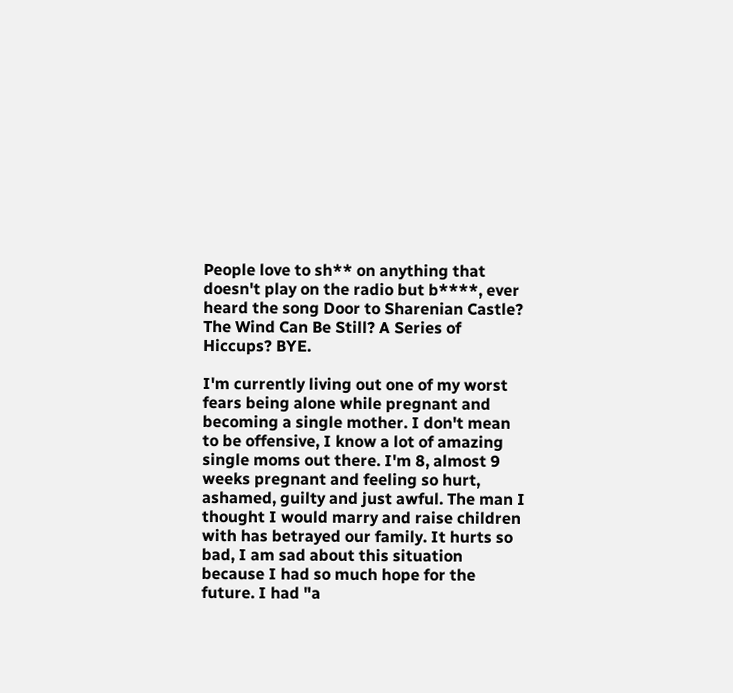People love to sh** on anything that doesn't play on the radio but b****, ever heard the song Door to Sharenian Castle? The Wind Can Be Still? A Series of Hiccups? BYE.

I'm currently living out one of my worst fears being alone while pregnant and becoming a single mother. I don't mean to be offensive, I know a lot of amazing single moms out there. I'm 8, almost 9 weeks pregnant and feeling so hurt, ashamed, guilty and just awful. The man I thought I would marry and raise children with has betrayed our family. It hurts so bad, I am sad about this situation because I had so much hope for the future. I had "a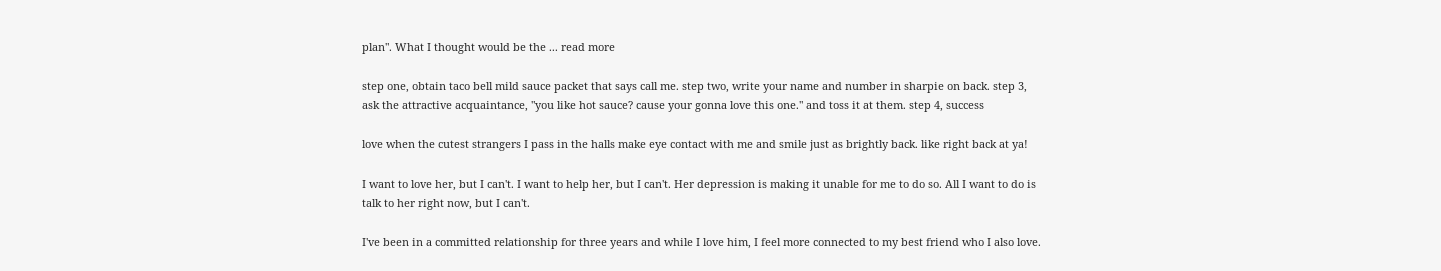plan". What I thought would be the ... read more

step one, obtain taco bell mild sauce packet that says call me. step two, write your name and number in sharpie on back. step 3, ask the attractive acquaintance, "you like hot sauce? cause your gonna love this one." and toss it at them. step 4, success

love when the cutest strangers I pass in the halls make eye contact with me and smile just as brightly back. like right back at ya!

I want to love her, but I can't. I want to help her, but I can't. Her depression is making it unable for me to do so. All I want to do is talk to her right now, but I can't.

I've been in a committed relationship for three years and while I love him, I feel more connected to my best friend who I also love.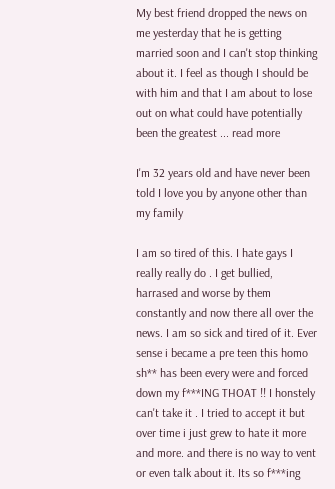My best friend dropped the news on me yesterday that he is getting married soon and I can't stop thinking about it. I feel as though I should be with him and that I am about to lose out on what could have potentially been the greatest ... read more

I'm 32 years old and have never been told I love you by anyone other than my family

I am so tired of this. I hate gays I really really do . I get bullied, harrased and worse by them constantly and now there all over the news. I am so sick and tired of it. Ever sense i became a pre teen this homo sh** has been every were and forced down my f***ING THOAT !! I honstely can't take it . I tried to accept it but over time i just grew to hate it more and more. and there is no way to vent or even talk about it. Its so f***ing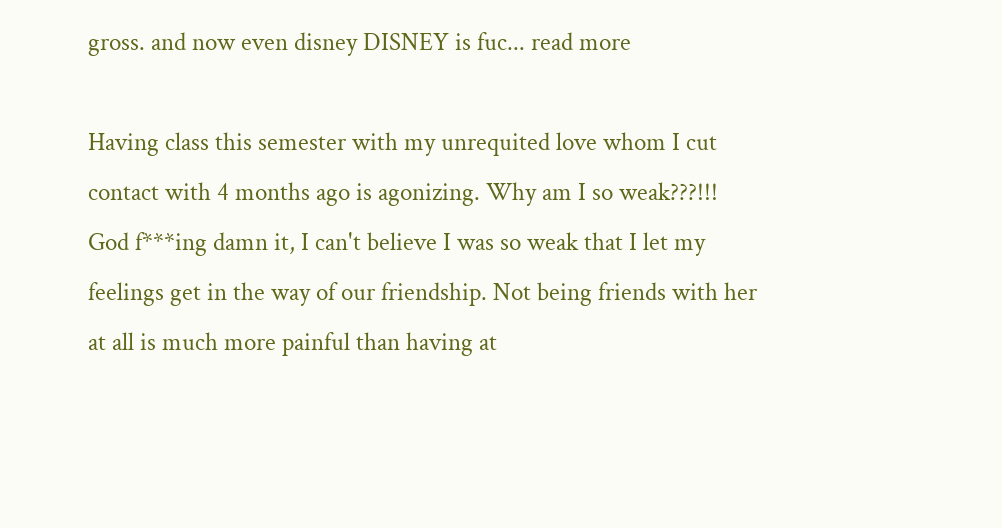gross. and now even disney DISNEY is fuc... read more

Having class this semester with my unrequited love whom I cut contact with 4 months ago is agonizing. Why am I so weak???!!! God f***ing damn it, I can't believe I was so weak that I let my feelings get in the way of our friendship. Not being friends with her at all is much more painful than having at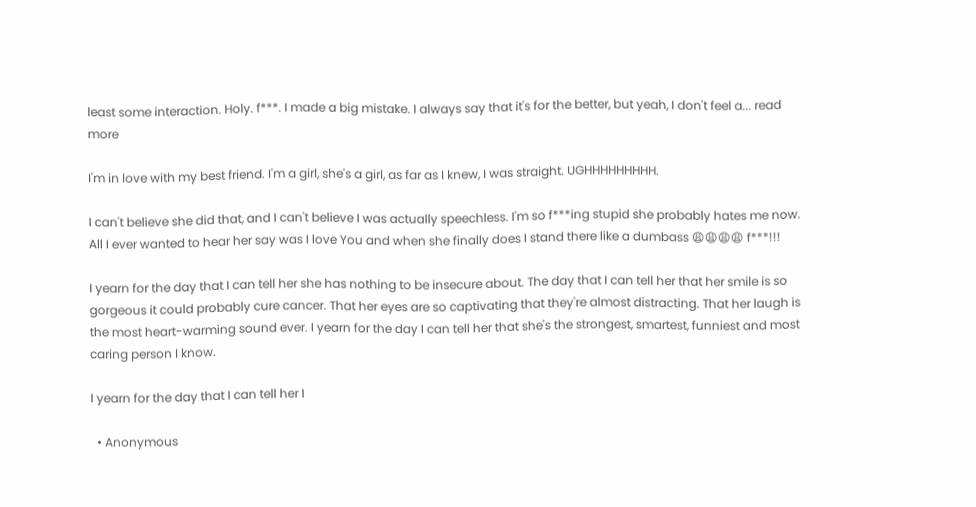least some interaction. Holy. f***. I made a big mistake. I always say that it's for the better, but yeah, I don't feel a... read more

I'm in love with my best friend. I'm a girl, she's a girl, as far as I knew, I was straight. UGHHHHHHHHH.

I can't believe she did that, and I can't believe I was actually speechless. I'm so f***ing stupid she probably hates me now. All I ever wanted to hear her say was I love You and when she finally does I stand there like a dumbass 😩😩😩😩 f***!!!

I yearn for the day that I can tell her she has nothing to be insecure about. The day that I can tell her that her smile is so gorgeous it could probably cure cancer. That her eyes are so captivating that they're almost distracting. That her laugh is the most heart-warming sound ever. I yearn for the day I can tell her that she's the strongest, smartest, funniest and most caring person I know.

I yearn for the day that I can tell her I

  • Anonymous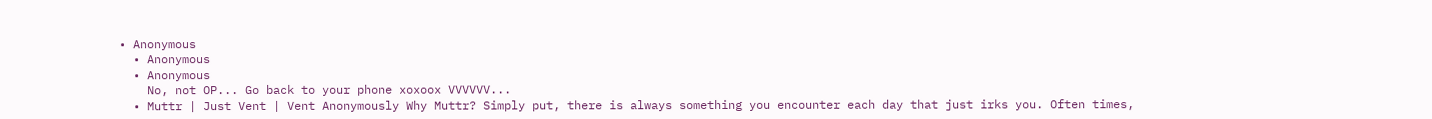• Anonymous
  • Anonymous
  • Anonymous
    No, not OP... Go back to your phone xoxoox VVVVVV...
  • Muttr | Just Vent | Vent Anonymously Why Muttr? Simply put, there is always something you encounter each day that just irks you. Often times,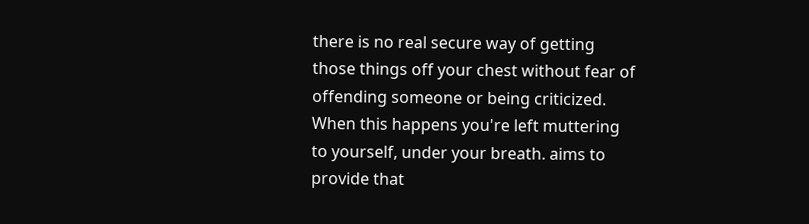there is no real secure way of getting those things off your chest without fear of offending someone or being criticized. When this happens you're left muttering to yourself, under your breath. aims to provide that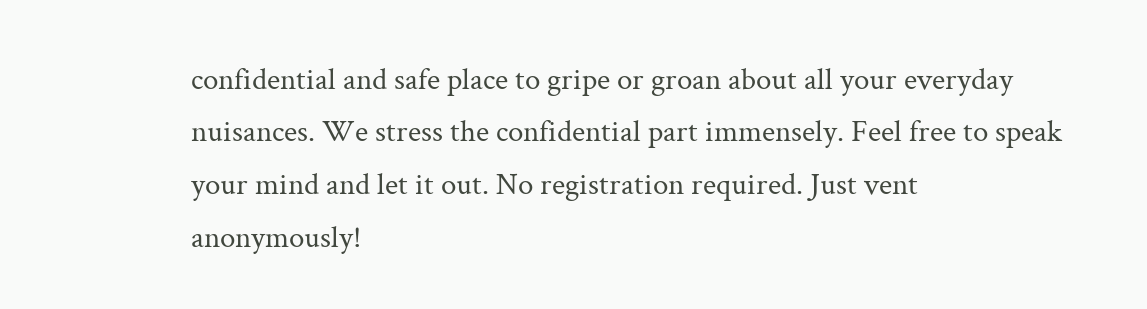confidential and safe place to gripe or groan about all your everyday nuisances. We stress the confidential part immensely. Feel free to speak your mind and let it out. No registration required. Just vent anonymously!